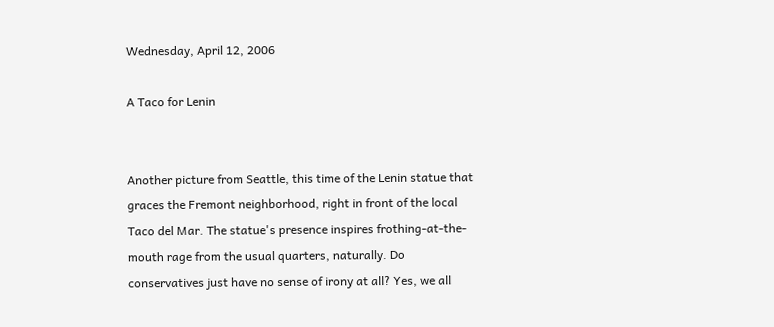Wednesday, April 12, 2006

A Taco for Lenin


Another picture from Seattle, this time of the Lenin statue that graces the Fremont neighborhood, right in front of the local Taco del Mar. The statue's presence inspires frothing-at-the-mouth rage from the usual quarters, naturally. Do conservatives just have no sense of irony at all? Yes, we all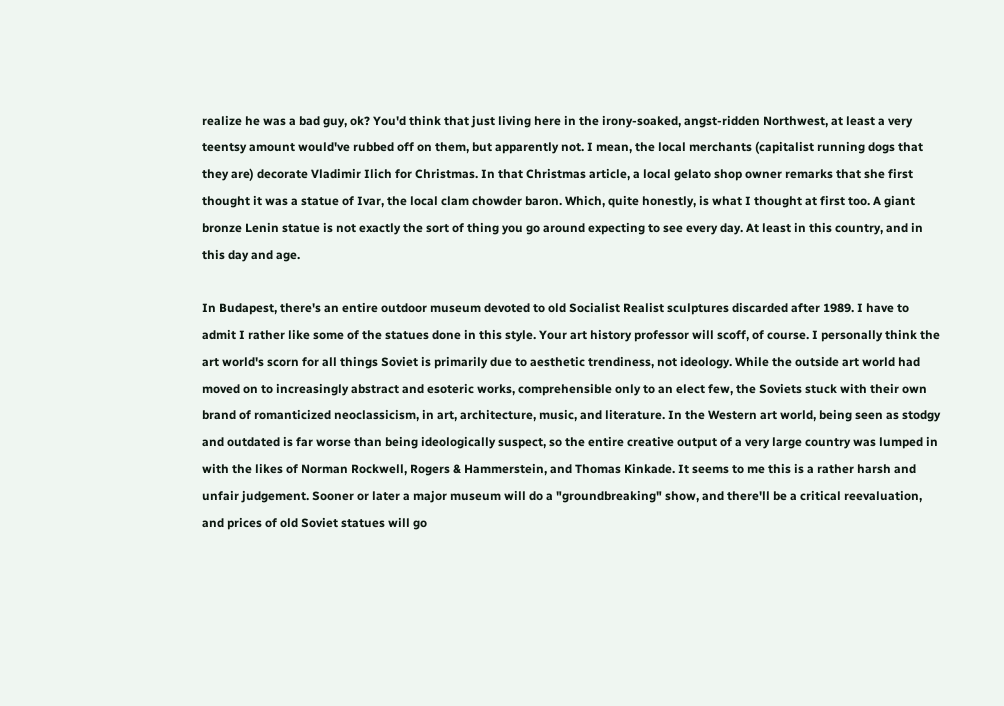realize he was a bad guy, ok? You'd think that just living here in the irony-soaked, angst-ridden Northwest, at least a very teentsy amount would've rubbed off on them, but apparently not. I mean, the local merchants (capitalist running dogs that they are) decorate Vladimir Ilich for Christmas. In that Christmas article, a local gelato shop owner remarks that she first thought it was a statue of Ivar, the local clam chowder baron. Which, quite honestly, is what I thought at first too. A giant bronze Lenin statue is not exactly the sort of thing you go around expecting to see every day. At least in this country, and in this day and age.

In Budapest, there's an entire outdoor museum devoted to old Socialist Realist sculptures discarded after 1989. I have to admit I rather like some of the statues done in this style. Your art history professor will scoff, of course. I personally think the art world's scorn for all things Soviet is primarily due to aesthetic trendiness, not ideology. While the outside art world had moved on to increasingly abstract and esoteric works, comprehensible only to an elect few, the Soviets stuck with their own brand of romanticized neoclassicism, in art, architecture, music, and literature. In the Western art world, being seen as stodgy and outdated is far worse than being ideologically suspect, so the entire creative output of a very large country was lumped in with the likes of Norman Rockwell, Rogers & Hammerstein, and Thomas Kinkade. It seems to me this is a rather harsh and unfair judgement. Sooner or later a major museum will do a "groundbreaking" show, and there'll be a critical reevaluation, and prices of old Soviet statues will go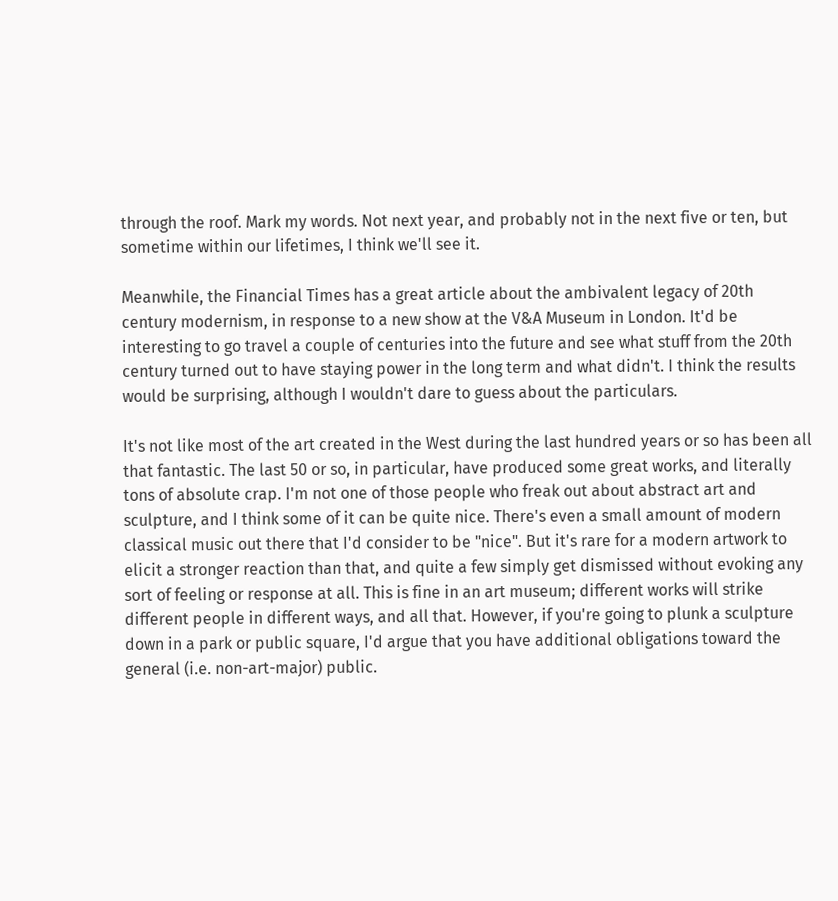through the roof. Mark my words. Not next year, and probably not in the next five or ten, but sometime within our lifetimes, I think we'll see it.

Meanwhile, the Financial Times has a great article about the ambivalent legacy of 20th century modernism, in response to a new show at the V&A Museum in London. It'd be interesting to go travel a couple of centuries into the future and see what stuff from the 20th century turned out to have staying power in the long term and what didn't. I think the results would be surprising, although I wouldn't dare to guess about the particulars.

It's not like most of the art created in the West during the last hundred years or so has been all that fantastic. The last 50 or so, in particular, have produced some great works, and literally tons of absolute crap. I'm not one of those people who freak out about abstract art and sculpture, and I think some of it can be quite nice. There's even a small amount of modern classical music out there that I'd consider to be "nice". But it's rare for a modern artwork to elicit a stronger reaction than that, and quite a few simply get dismissed without evoking any sort of feeling or response at all. This is fine in an art museum; different works will strike different people in different ways, and all that. However, if you're going to plunk a sculpture down in a park or public square, I'd argue that you have additional obligations toward the general (i.e. non-art-major) public.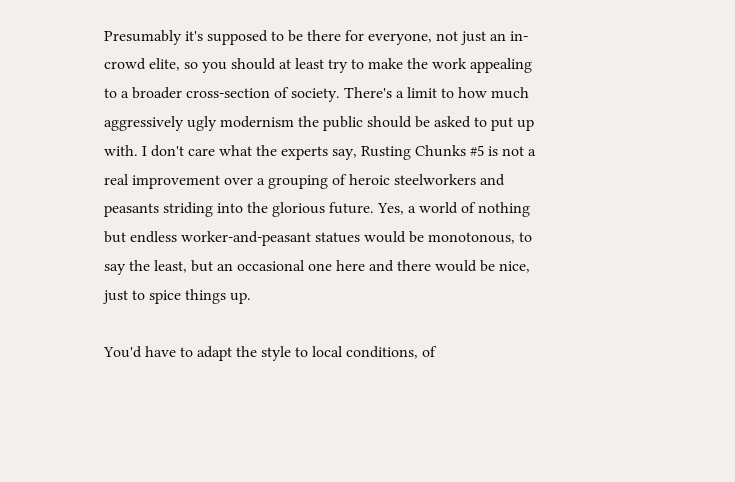Presumably it's supposed to be there for everyone, not just an in-crowd elite, so you should at least try to make the work appealing to a broader cross-section of society. There's a limit to how much aggressively ugly modernism the public should be asked to put up with. I don't care what the experts say, Rusting Chunks #5 is not a real improvement over a grouping of heroic steelworkers and peasants striding into the glorious future. Yes, a world of nothing but endless worker-and-peasant statues would be monotonous, to say the least, but an occasional one here and there would be nice, just to spice things up.

You'd have to adapt the style to local conditions, of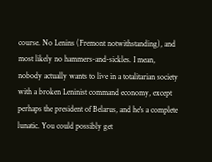course. No Lenins (Fremont notwithstanding), and most likely no hammers-and-sickles. I mean, nobody actually wants to live in a totalitarian society with a broken Leninist command economy, except perhaps the president of Belarus, and he's a complete lunatic. You could possibly get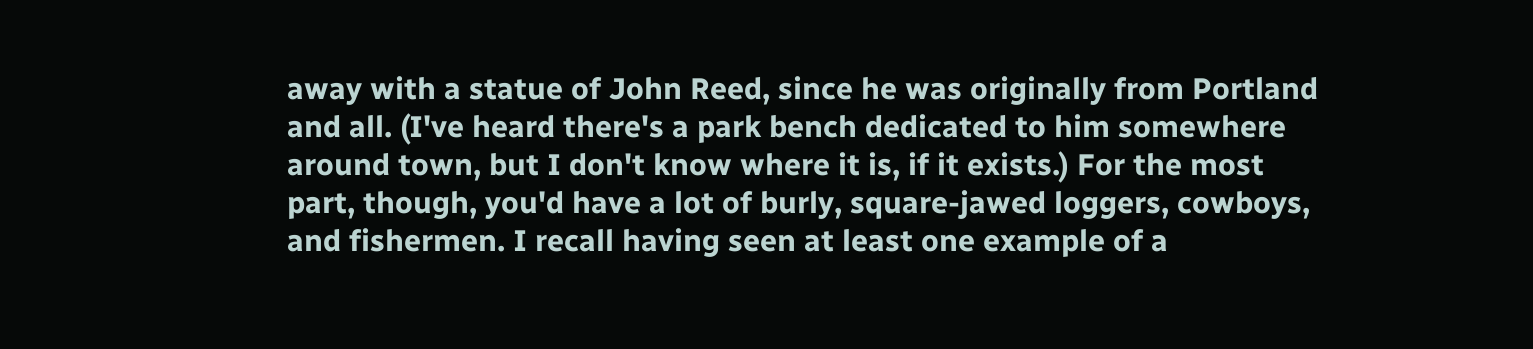away with a statue of John Reed, since he was originally from Portland and all. (I've heard there's a park bench dedicated to him somewhere around town, but I don't know where it is, if it exists.) For the most part, though, you'd have a lot of burly, square-jawed loggers, cowboys, and fishermen. I recall having seen at least one example of a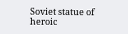Soviet statue of heroic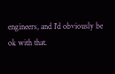engineers, and I'd obviously be ok with that.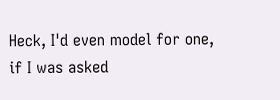Heck, I'd even model for one, if I was asked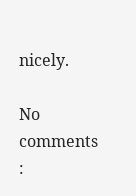nicely.

No comments :